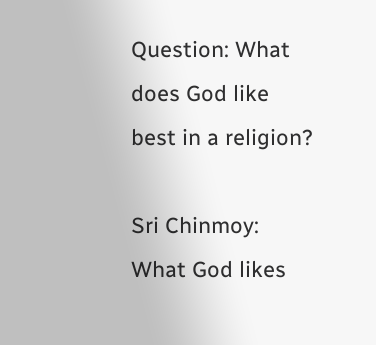Question: What does God like best in a religion?

Sri Chinmoy: What God likes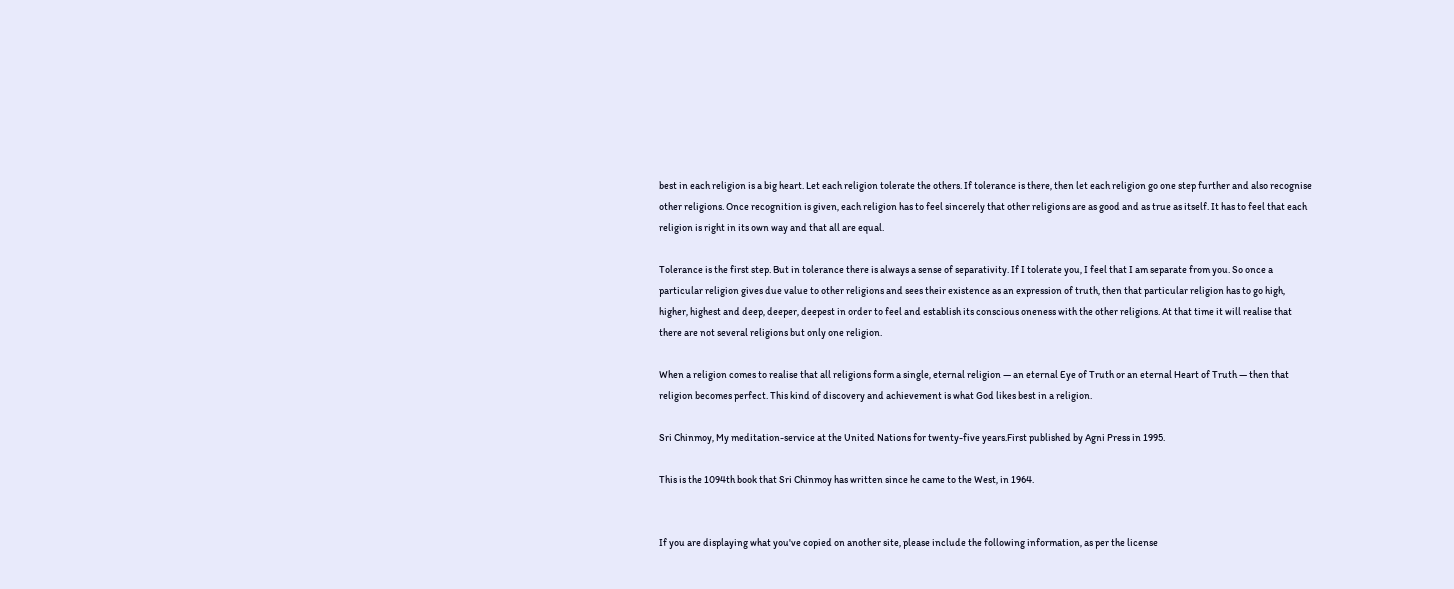best in each religion is a big heart. Let each religion tolerate the others. If tolerance is there, then let each religion go one step further and also recognise other religions. Once recognition is given, each religion has to feel sincerely that other religions are as good and as true as itself. It has to feel that each religion is right in its own way and that all are equal.

Tolerance is the first step. But in tolerance there is always a sense of separativity. If I tolerate you, I feel that I am separate from you. So once a particular religion gives due value to other religions and sees their existence as an expression of truth, then that particular religion has to go high, higher, highest and deep, deeper, deepest in order to feel and establish its conscious oneness with the other religions. At that time it will realise that there are not several religions but only one religion.

When a religion comes to realise that all religions form a single, eternal religion — an eternal Eye of Truth or an eternal Heart of Truth — then that religion becomes perfect. This kind of discovery and achievement is what God likes best in a religion.

Sri Chinmoy, My meditation-service at the United Nations for twenty-five years.First published by Agni Press in 1995.

This is the 1094th book that Sri Chinmoy has written since he came to the West, in 1964.


If you are displaying what you've copied on another site, please include the following information, as per the license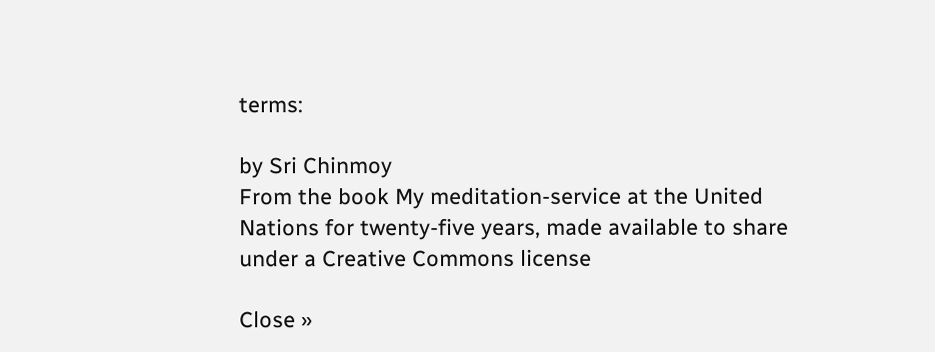terms:

by Sri Chinmoy
From the book My meditation-service at the United Nations for twenty-five years, made available to share under a Creative Commons license

Close »